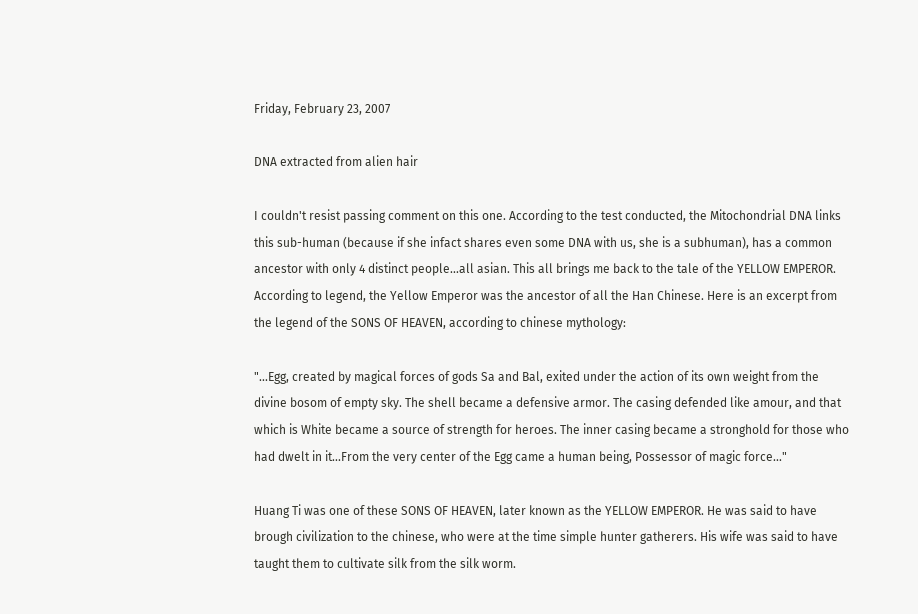Friday, February 23, 2007

DNA extracted from alien hair

I couldn't resist passing comment on this one. According to the test conducted, the Mitochondrial DNA links this sub-human (because if she infact shares even some DNA with us, she is a subhuman), has a common ancestor with only 4 distinct people...all asian. This all brings me back to the tale of the YELLOW EMPEROR.
According to legend, the Yellow Emperor was the ancestor of all the Han Chinese. Here is an excerpt from the legend of the SONS OF HEAVEN, according to chinese mythology:

"...Egg, created by magical forces of gods Sa and Bal, exited under the action of its own weight from the divine bosom of empty sky. The shell became a defensive armor. The casing defended like amour, and that which is White became a source of strength for heroes. The inner casing became a stronghold for those who had dwelt in it...From the very center of the Egg came a human being, Possessor of magic force..."

Huang Ti was one of these SONS OF HEAVEN, later known as the YELLOW EMPEROR. He was said to have brough civilization to the chinese, who were at the time simple hunter gatherers. His wife was said to have taught them to cultivate silk from the silk worm.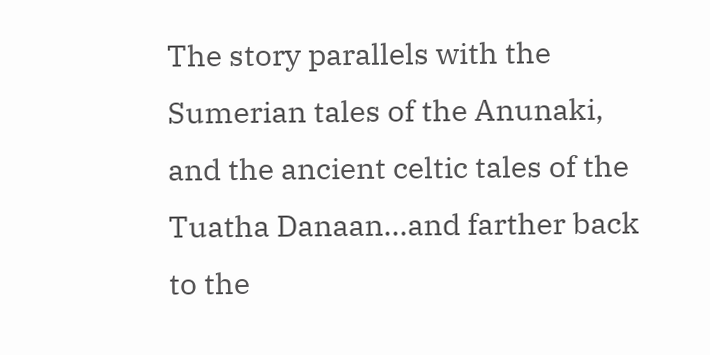The story parallels with the Sumerian tales of the Anunaki, and the ancient celtic tales of the Tuatha Danaan...and farther back to the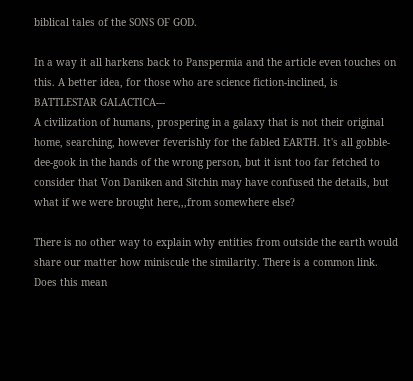biblical tales of the SONS OF GOD.

In a way it all harkens back to Panspermia and the article even touches on this. A better idea, for those who are science fiction-inclined, is BATTLESTAR GALACTICA---
A civilization of humans, prospering in a galaxy that is not their original home, searching, however feverishly for the fabled EARTH. It's all gobble-dee-gook in the hands of the wrong person, but it isnt too far fetched to consider that Von Daniken and Sitchin may have confused the details, but what if we were brought here,,,from somewhere else?

There is no other way to explain why entities from outside the earth would share our matter how miniscule the similarity. There is a common link. Does this mean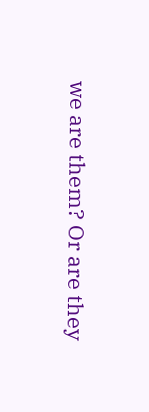we are them? Or are they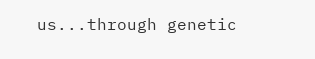us...through genetic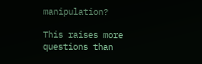manipulation?

This raises more questions than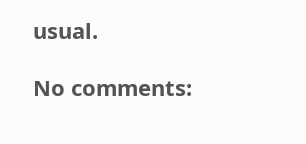usual.

No comments: